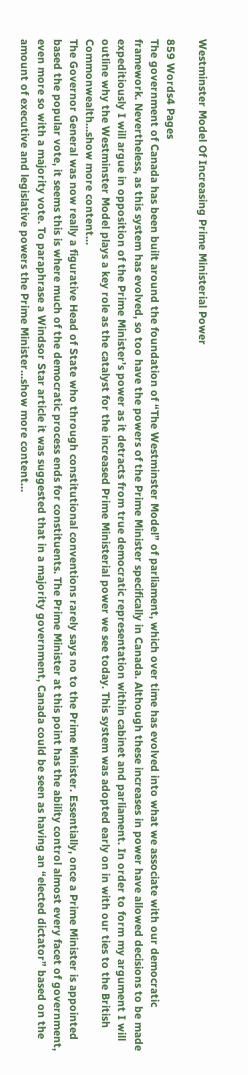Westminster Model Of Increasing Prime Ministerial Power

859 Words4 Pages
The government of Canada has been built around the foundation of “The Westminster Model” of parliament, which over time has evolved into what we associate with our democratic framework. Nevertheless, as this system has evolved, so too have the powers of the Prime Minister specifically in Canada. Although these increases in power have allowed decisions to be made expeditiously I will argue in opposition of the Prime Minister’s power as it detracts from true democratic representation within cabinet and parliament. In order to form my argument I will outline why the Westminster Model plays a key role as the catalyst for the increased Prime Ministerial power we see today. This system was adopted early on in with our ties to the British Commonwealth…show more content…
The Governor General was now really a figurative Head of State who through constitutional conventions rarely says no to the Prime Minister. Essentially, once a Prime Minister is appointed based the popular vote, it seems this is where much of the democratic process ends for constituents. The Prime Minister at this point has the ability control almost every facet of government, even more so with a majority vote. To paraphrase a Windsor Star article it was suggested that in a majority government, Canada could be seen as having an “elected dictator” based on the amount of executive and legislative powers the Prime Minister…show more content…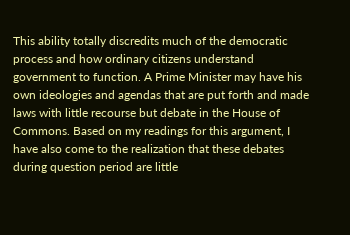This ability totally discredits much of the democratic process and how ordinary citizens understand government to function. A Prime Minister may have his own ideologies and agendas that are put forth and made laws with little recourse but debate in the House of Commons. Based on my readings for this argument, I have also come to the realization that these debates during question period are little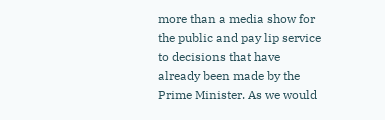more than a media show for the public and pay lip service to decisions that have already been made by the Prime Minister. As we would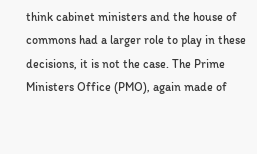think cabinet ministers and the house of commons had a larger role to play in these decisions, it is not the case. The Prime Ministers Office (PMO), again made of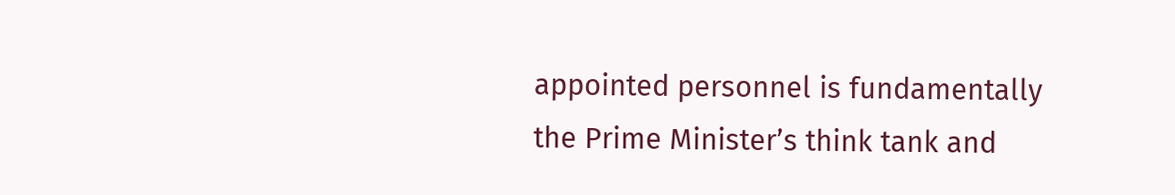appointed personnel is fundamentally the Prime Minister’s think tank and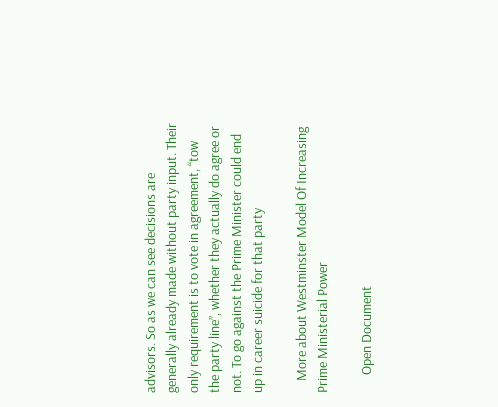advisors. So as we can see decisions are generally already made without party input. Their only requirement is to vote in agreement, “tow the party line”, whether they actually do agree or not. To go against the Prime Minister could end up in career suicide for that party

    More about Westminster Model Of Increasing Prime Ministerial Power

      Open Document